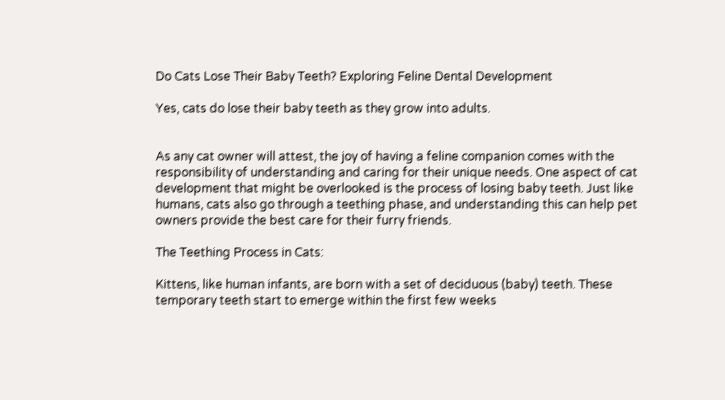Do Cats Lose Their Baby Teeth? Exploring Feline Dental Development

Yes, cats do lose their baby teeth as they grow into adults.


As any cat owner will attest, the joy of having a feline companion comes with the responsibility of understanding and caring for their unique needs. One aspect of cat development that might be overlooked is the process of losing baby teeth. Just like humans, cats also go through a teething phase, and understanding this can help pet owners provide the best care for their furry friends.

The Teething Process in Cats:

Kittens, like human infants, are born with a set of deciduous (baby) teeth. These temporary teeth start to emerge within the first few weeks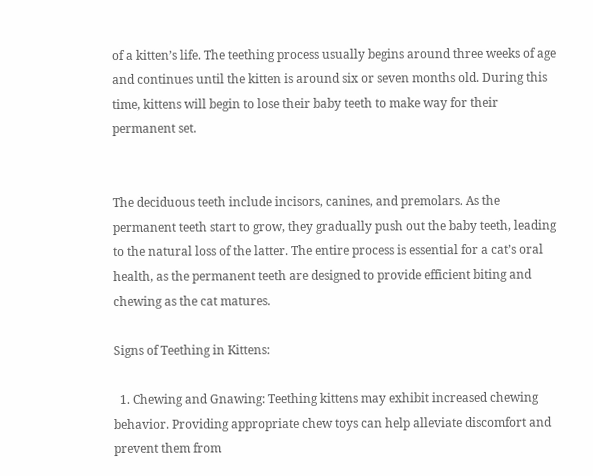of a kitten’s life. The teething process usually begins around three weeks of age and continues until the kitten is around six or seven months old. During this time, kittens will begin to lose their baby teeth to make way for their permanent set.


The deciduous teeth include incisors, canines, and premolars. As the permanent teeth start to grow, they gradually push out the baby teeth, leading to the natural loss of the latter. The entire process is essential for a cat’s oral health, as the permanent teeth are designed to provide efficient biting and chewing as the cat matures.

Signs of Teething in Kittens:

  1. Chewing and Gnawing: Teething kittens may exhibit increased chewing behavior. Providing appropriate chew toys can help alleviate discomfort and prevent them from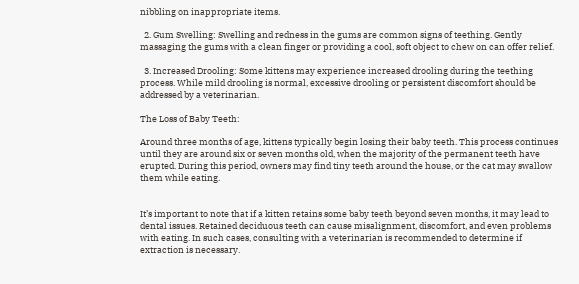nibbling on inappropriate items.

  2. Gum Swelling: Swelling and redness in the gums are common signs of teething. Gently massaging the gums with a clean finger or providing a cool, soft object to chew on can offer relief.

  3. Increased Drooling: Some kittens may experience increased drooling during the teething process. While mild drooling is normal, excessive drooling or persistent discomfort should be addressed by a veterinarian.

The Loss of Baby Teeth:

Around three months of age, kittens typically begin losing their baby teeth. This process continues until they are around six or seven months old, when the majority of the permanent teeth have erupted. During this period, owners may find tiny teeth around the house, or the cat may swallow them while eating.


It’s important to note that if a kitten retains some baby teeth beyond seven months, it may lead to dental issues. Retained deciduous teeth can cause misalignment, discomfort, and even problems with eating. In such cases, consulting with a veterinarian is recommended to determine if extraction is necessary.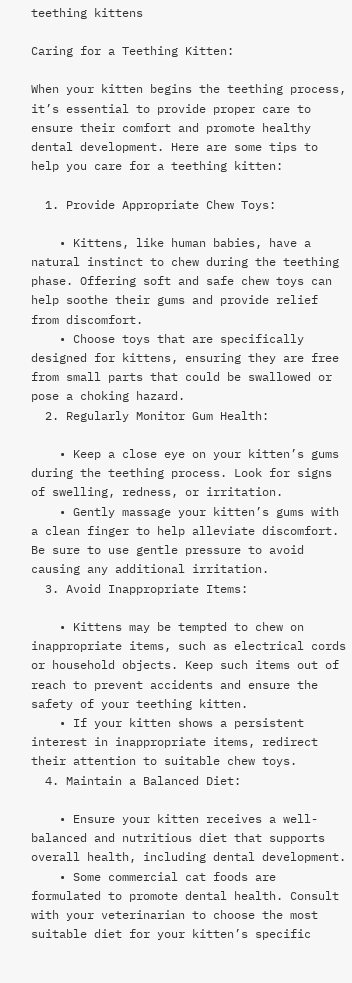teething kittens

Caring for a Teething Kitten:

When your kitten begins the teething process, it’s essential to provide proper care to ensure their comfort and promote healthy dental development. Here are some tips to help you care for a teething kitten:

  1. Provide Appropriate Chew Toys:

    • Kittens, like human babies, have a natural instinct to chew during the teething phase. Offering soft and safe chew toys can help soothe their gums and provide relief from discomfort.
    • Choose toys that are specifically designed for kittens, ensuring they are free from small parts that could be swallowed or pose a choking hazard.
  2. Regularly Monitor Gum Health:

    • Keep a close eye on your kitten’s gums during the teething process. Look for signs of swelling, redness, or irritation.
    • Gently massage your kitten’s gums with a clean finger to help alleviate discomfort. Be sure to use gentle pressure to avoid causing any additional irritation.
  3. Avoid Inappropriate Items:

    • Kittens may be tempted to chew on inappropriate items, such as electrical cords or household objects. Keep such items out of reach to prevent accidents and ensure the safety of your teething kitten.
    • If your kitten shows a persistent interest in inappropriate items, redirect their attention to suitable chew toys.
  4. Maintain a Balanced Diet:

    • Ensure your kitten receives a well-balanced and nutritious diet that supports overall health, including dental development.
    • Some commercial cat foods are formulated to promote dental health. Consult with your veterinarian to choose the most suitable diet for your kitten’s specific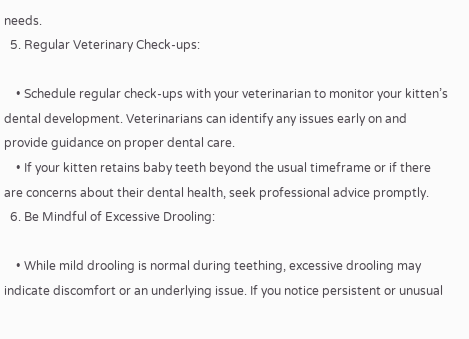needs.
  5. Regular Veterinary Check-ups:

    • Schedule regular check-ups with your veterinarian to monitor your kitten’s dental development. Veterinarians can identify any issues early on and provide guidance on proper dental care.
    • If your kitten retains baby teeth beyond the usual timeframe or if there are concerns about their dental health, seek professional advice promptly.
  6. Be Mindful of Excessive Drooling:

    • While mild drooling is normal during teething, excessive drooling may indicate discomfort or an underlying issue. If you notice persistent or unusual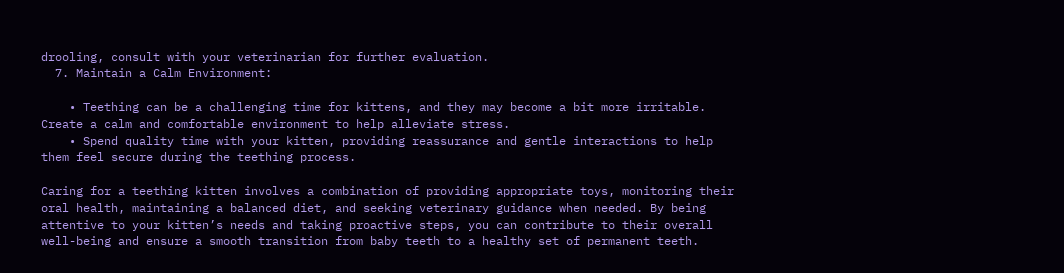drooling, consult with your veterinarian for further evaluation.
  7. Maintain a Calm Environment:

    • Teething can be a challenging time for kittens, and they may become a bit more irritable. Create a calm and comfortable environment to help alleviate stress.
    • Spend quality time with your kitten, providing reassurance and gentle interactions to help them feel secure during the teething process.

Caring for a teething kitten involves a combination of providing appropriate toys, monitoring their oral health, maintaining a balanced diet, and seeking veterinary guidance when needed. By being attentive to your kitten’s needs and taking proactive steps, you can contribute to their overall well-being and ensure a smooth transition from baby teeth to a healthy set of permanent teeth.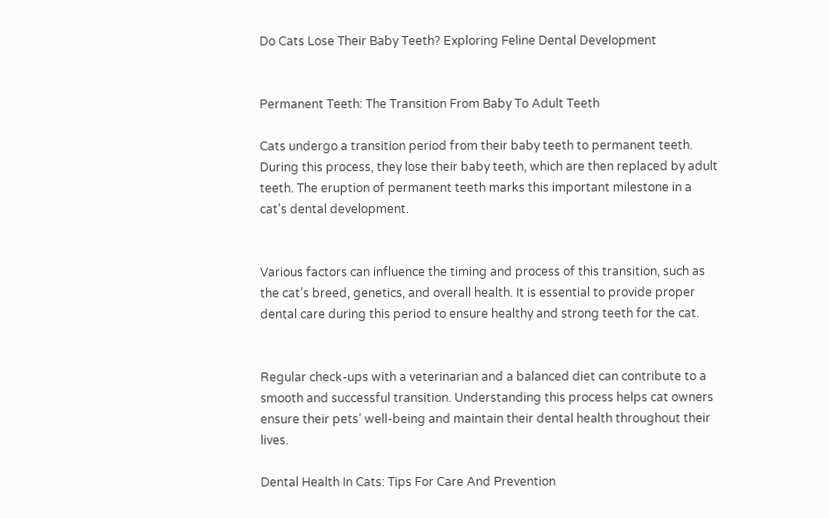Do Cats Lose Their Baby Teeth? Exploring Feline Dental Development


Permanent Teeth: The Transition From Baby To Adult Teeth

Cats undergo a transition period from their baby teeth to permanent teeth. During this process, they lose their baby teeth, which are then replaced by adult teeth. The eruption of permanent teeth marks this important milestone in a cat’s dental development.


Various factors can influence the timing and process of this transition, such as the cat’s breed, genetics, and overall health. It is essential to provide proper dental care during this period to ensure healthy and strong teeth for the cat.


Regular check-ups with a veterinarian and a balanced diet can contribute to a smooth and successful transition. Understanding this process helps cat owners ensure their pets’ well-being and maintain their dental health throughout their lives.

Dental Health In Cats: Tips For Care And Prevention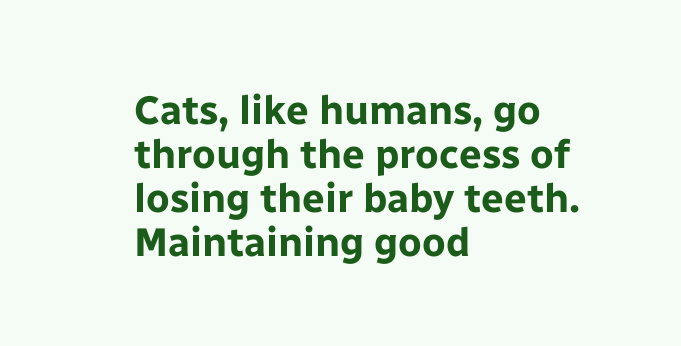Cats, like humans, go through the process of losing their baby teeth. Maintaining good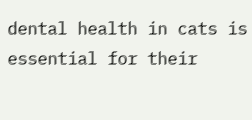dental health in cats is essential for their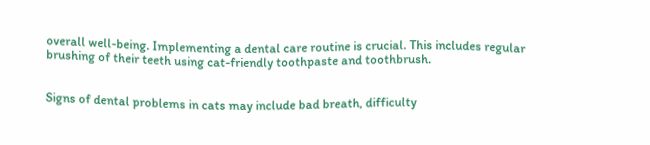overall well-being. Implementing a dental care routine is crucial. This includes regular brushing of their teeth using cat-friendly toothpaste and toothbrush.


Signs of dental problems in cats may include bad breath, difficulty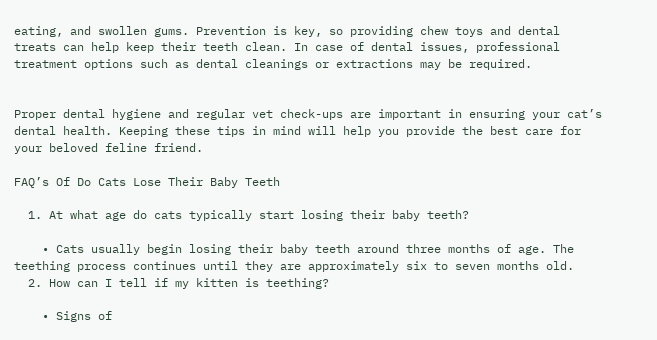eating, and swollen gums. Prevention is key, so providing chew toys and dental treats can help keep their teeth clean. In case of dental issues, professional treatment options such as dental cleanings or extractions may be required.


Proper dental hygiene and regular vet check-ups are important in ensuring your cat’s dental health. Keeping these tips in mind will help you provide the best care for your beloved feline friend.

FAQ’s Of Do Cats Lose Their Baby Teeth

  1. At what age do cats typically start losing their baby teeth?

    • Cats usually begin losing their baby teeth around three months of age. The teething process continues until they are approximately six to seven months old.
  2. How can I tell if my kitten is teething?

    • Signs of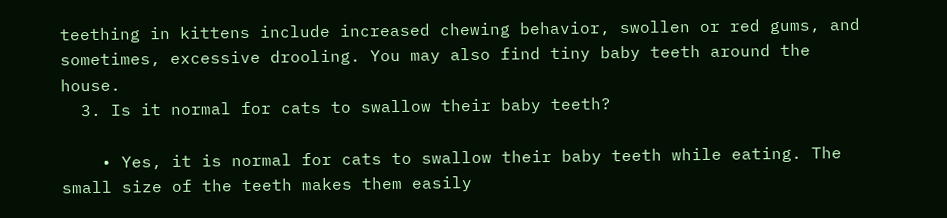teething in kittens include increased chewing behavior, swollen or red gums, and sometimes, excessive drooling. You may also find tiny baby teeth around the house.
  3. Is it normal for cats to swallow their baby teeth?

    • Yes, it is normal for cats to swallow their baby teeth while eating. The small size of the teeth makes them easily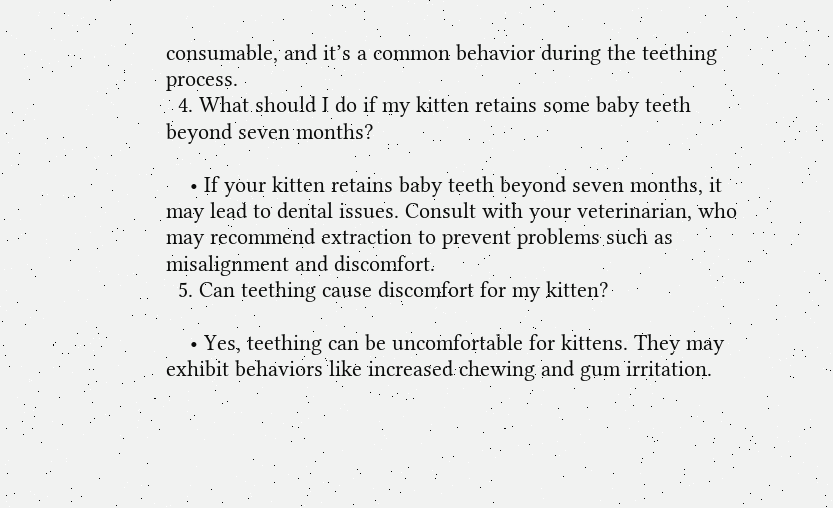consumable, and it’s a common behavior during the teething process.
  4. What should I do if my kitten retains some baby teeth beyond seven months?

    • If your kitten retains baby teeth beyond seven months, it may lead to dental issues. Consult with your veterinarian, who may recommend extraction to prevent problems such as misalignment and discomfort.
  5. Can teething cause discomfort for my kitten?

    • Yes, teething can be uncomfortable for kittens. They may exhibit behaviors like increased chewing and gum irritation.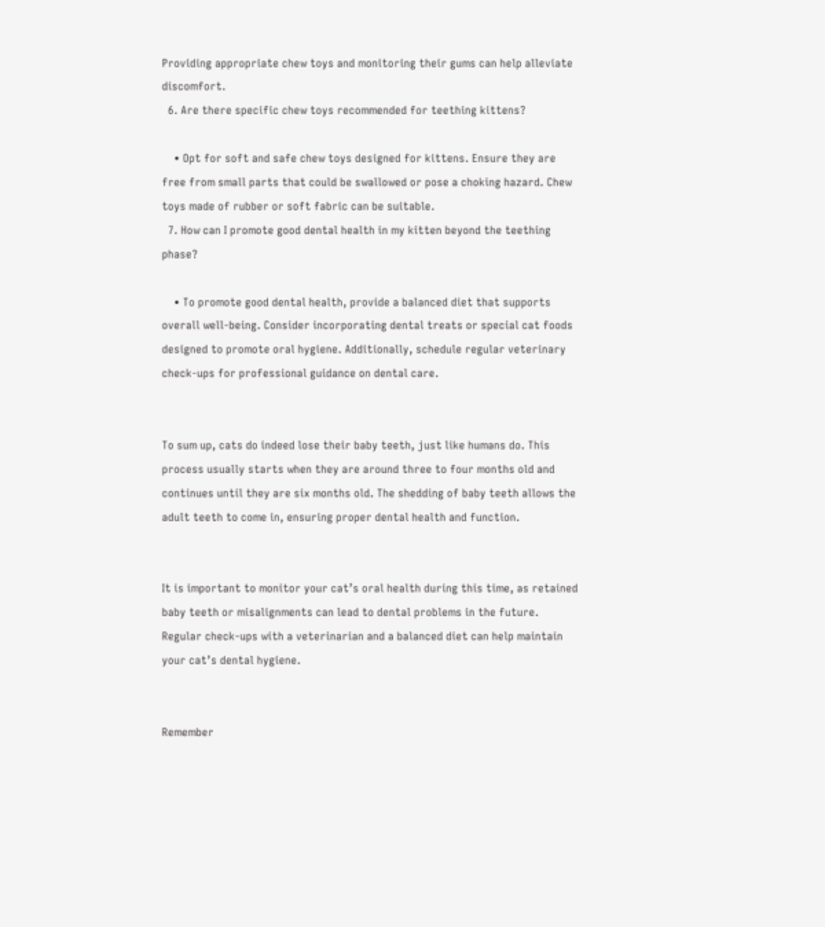Providing appropriate chew toys and monitoring their gums can help alleviate discomfort.
  6. Are there specific chew toys recommended for teething kittens?

    • Opt for soft and safe chew toys designed for kittens. Ensure they are free from small parts that could be swallowed or pose a choking hazard. Chew toys made of rubber or soft fabric can be suitable.
  7. How can I promote good dental health in my kitten beyond the teething phase?

    • To promote good dental health, provide a balanced diet that supports overall well-being. Consider incorporating dental treats or special cat foods designed to promote oral hygiene. Additionally, schedule regular veterinary check-ups for professional guidance on dental care.


To sum up, cats do indeed lose their baby teeth, just like humans do. This process usually starts when they are around three to four months old and continues until they are six months old. The shedding of baby teeth allows the adult teeth to come in, ensuring proper dental health and function.


It is important to monitor your cat’s oral health during this time, as retained baby teeth or misalignments can lead to dental problems in the future. Regular check-ups with a veterinarian and a balanced diet can help maintain your cat’s dental hygiene.


Remember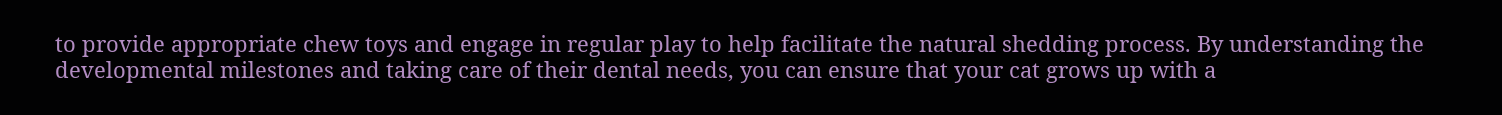to provide appropriate chew toys and engage in regular play to help facilitate the natural shedding process. By understanding the developmental milestones and taking care of their dental needs, you can ensure that your cat grows up with a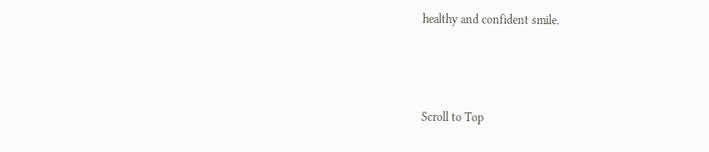healthy and confident smile.



Scroll to Top